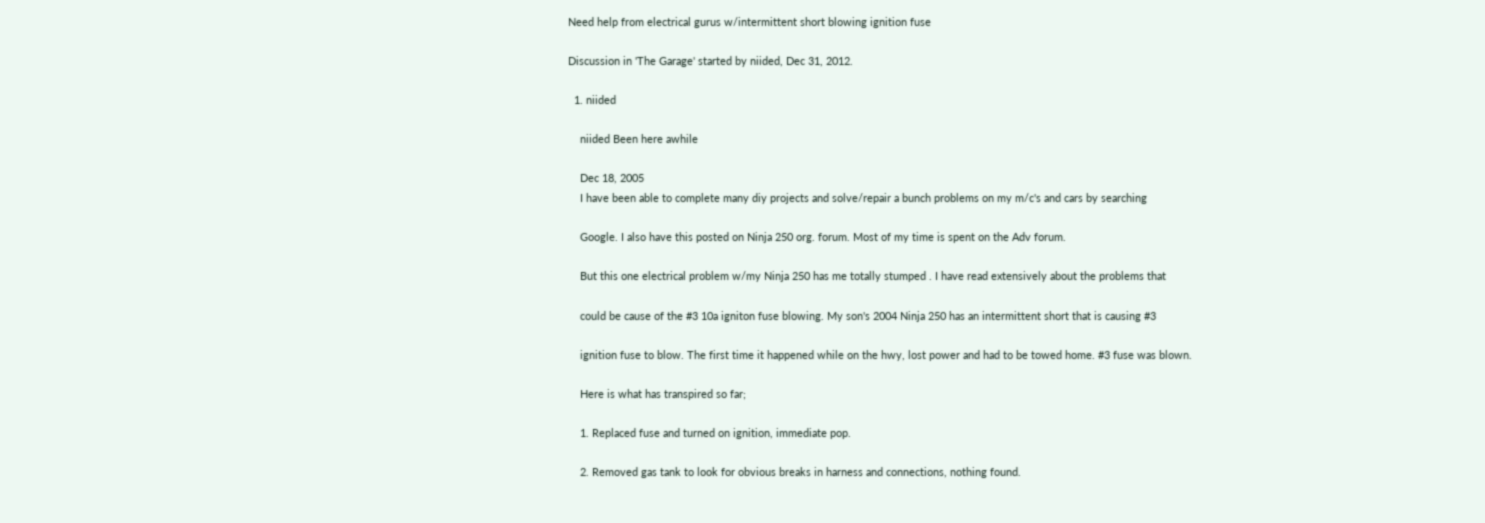Need help from electrical gurus w/intermittent short blowing ignition fuse

Discussion in 'The Garage' started by niided, Dec 31, 2012.

  1. niided

    niided Been here awhile

    Dec 18, 2005
    I have been able to complete many diy projects and solve/repair a bunch problems on my m/c's and cars by searching

    Google. I also have this posted on Ninja 250 org. forum. Most of my time is spent on the Adv forum.

    But this one electrical problem w/my Ninja 250 has me totally stumped . I have read extensively about the problems that

    could be cause of the #3 10a igniton fuse blowing. My son's 2004 Ninja 250 has an intermittent short that is causing #3

    ignition fuse to blow. The first time it happened while on the hwy, lost power and had to be towed home. #3 fuse was blown.

    Here is what has transpired so far;

    1. Replaced fuse and turned on ignition, immediate pop.

    2. Removed gas tank to look for obvious breaks in harness and connections, nothing found.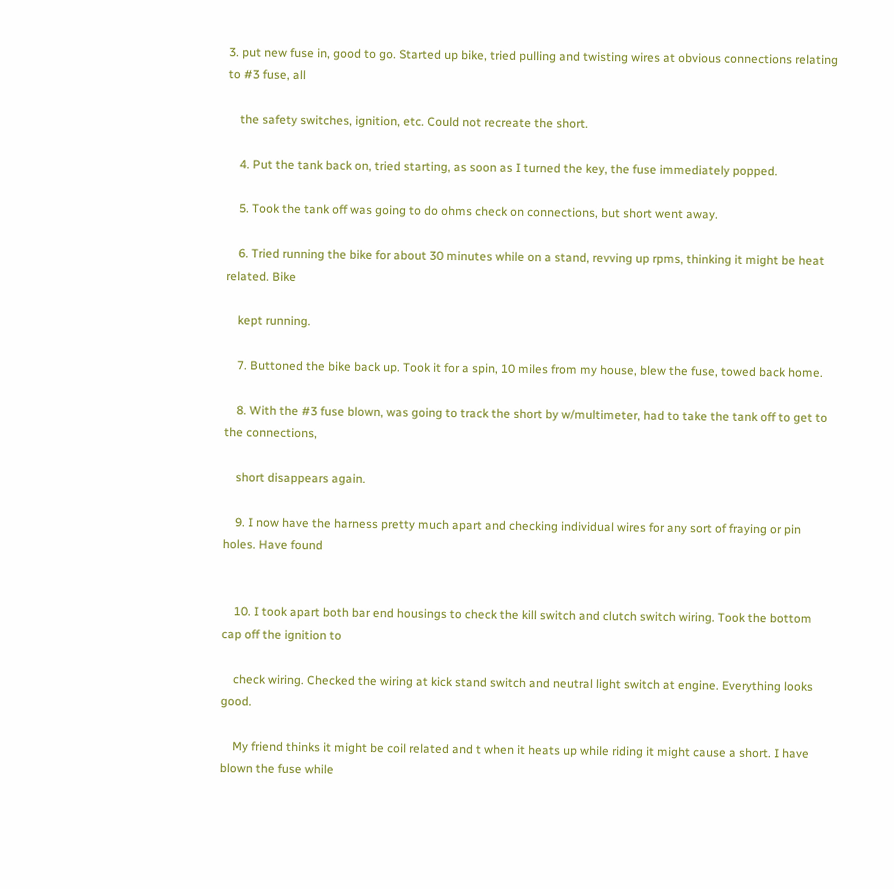3. put new fuse in, good to go. Started up bike, tried pulling and twisting wires at obvious connections relating to #3 fuse, all

    the safety switches, ignition, etc. Could not recreate the short.

    4. Put the tank back on, tried starting, as soon as I turned the key, the fuse immediately popped.

    5. Took the tank off was going to do ohms check on connections, but short went away.

    6. Tried running the bike for about 30 minutes while on a stand, revving up rpms, thinking it might be heat related. Bike

    kept running.

    7. Buttoned the bike back up. Took it for a spin, 10 miles from my house, blew the fuse, towed back home.

    8. With the #3 fuse blown, was going to track the short by w/multimeter, had to take the tank off to get to the connections,

    short disappears again.

    9. I now have the harness pretty much apart and checking individual wires for any sort of fraying or pin holes. Have found


    10. I took apart both bar end housings to check the kill switch and clutch switch wiring. Took the bottom cap off the ignition to

    check wiring. Checked the wiring at kick stand switch and neutral light switch at engine. Everything looks good.

    My friend thinks it might be coil related and t when it heats up while riding it might cause a short. I have blown the fuse while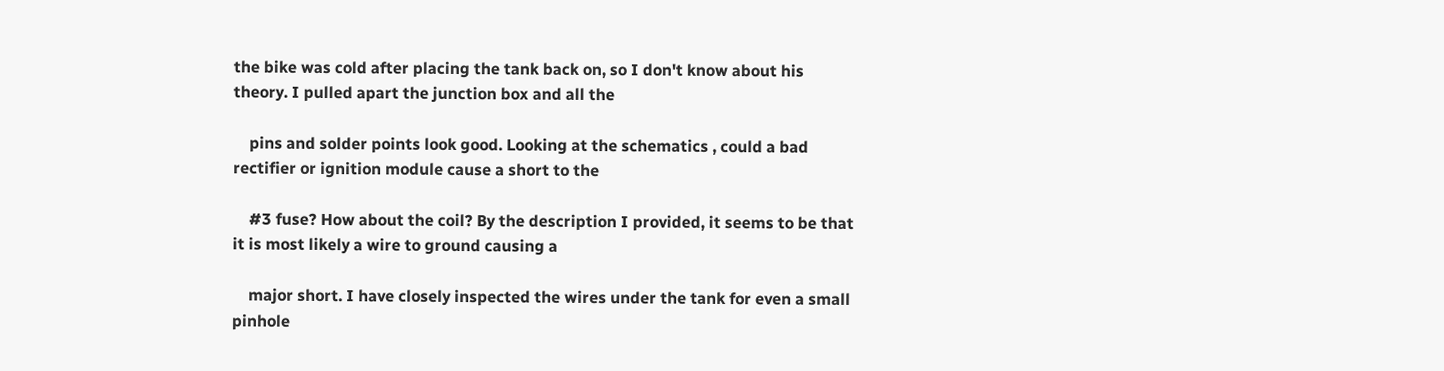the bike was cold after placing the tank back on, so I don't know about his theory. I pulled apart the junction box and all the

    pins and solder points look good. Looking at the schematics , could a bad rectifier or ignition module cause a short to the

    #3 fuse? How about the coil? By the description I provided, it seems to be that it is most likely a wire to ground causing a

    major short. I have closely inspected the wires under the tank for even a small pinhole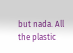but nada. All the plastic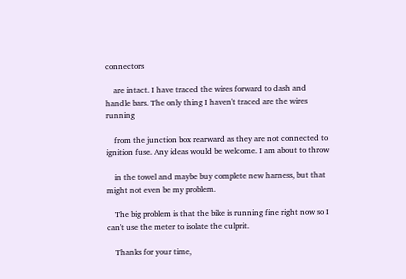connectors

    are intact. I have traced the wires forward to dash and handle bars. The only thing I haven't traced are the wires running

    from the junction box rearward as they are not connected to ignition fuse. Any ideas would be welcome. I am about to throw

    in the towel and maybe buy complete new harness, but that might not even be my problem.

    The big problem is that the bike is running fine right now so I can't use the meter to isolate the culprit.

    Thanks for your time,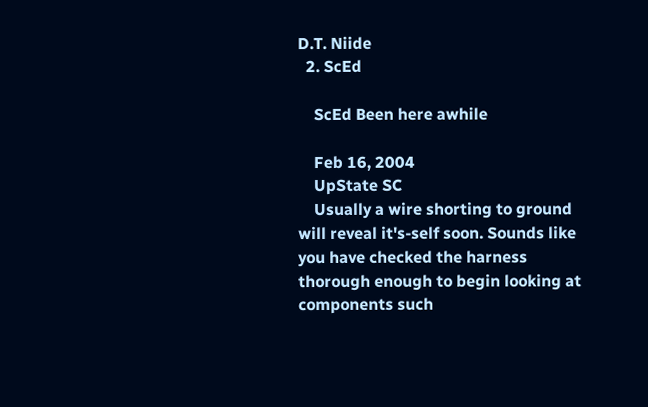D.T. Niide
  2. ScEd

    ScEd Been here awhile

    Feb 16, 2004
    UpState SC
    Usually a wire shorting to ground will reveal it's-self soon. Sounds like you have checked the harness thorough enough to begin looking at components such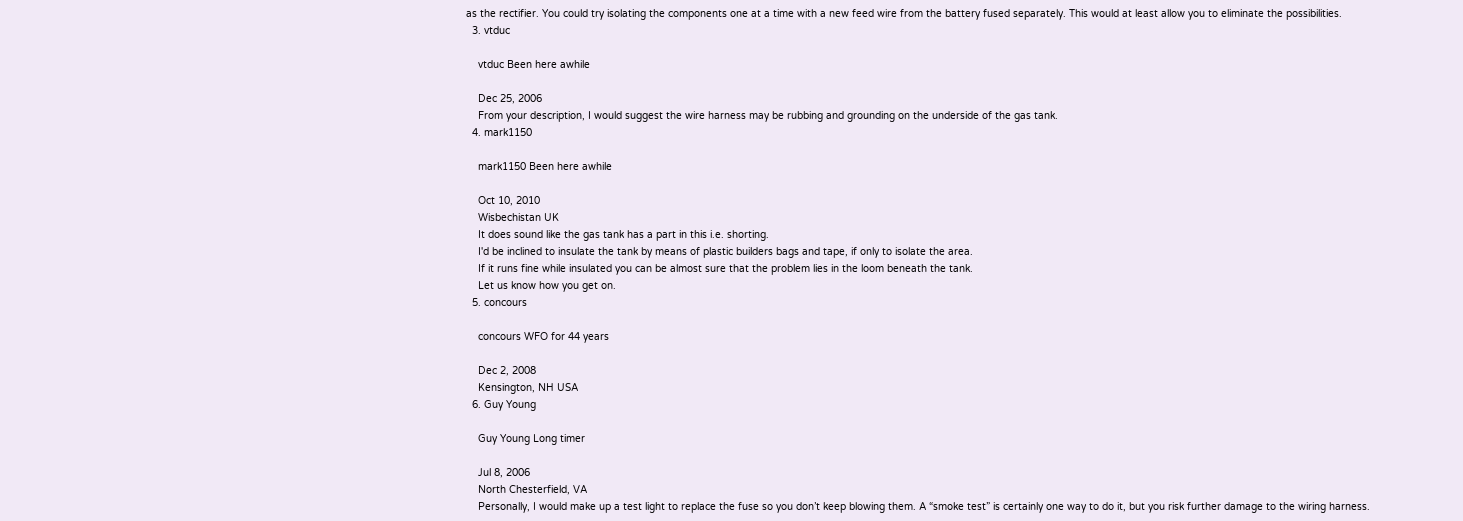as the rectifier. You could try isolating the components one at a time with a new feed wire from the battery fused separately. This would at least allow you to eliminate the possibilities.
  3. vtduc

    vtduc Been here awhile

    Dec 25, 2006
    From your description, I would suggest the wire harness may be rubbing and grounding on the underside of the gas tank.
  4. mark1150

    mark1150 Been here awhile

    Oct 10, 2010
    Wisbechistan UK
    It does sound like the gas tank has a part in this i.e. shorting.
    I'd be inclined to insulate the tank by means of plastic builders bags and tape, if only to isolate the area.
    If it runs fine while insulated you can be almost sure that the problem lies in the loom beneath the tank.
    Let us know how you get on.
  5. concours

    concours WFO for 44 years

    Dec 2, 2008
    Kensington, NH USA
  6. Guy Young

    Guy Young Long timer

    Jul 8, 2006
    North Chesterfield, VA
    Personally, I would make up a test light to replace the fuse so you don’t keep blowing them. A “smoke test” is certainly one way to do it, but you risk further damage to the wiring harness.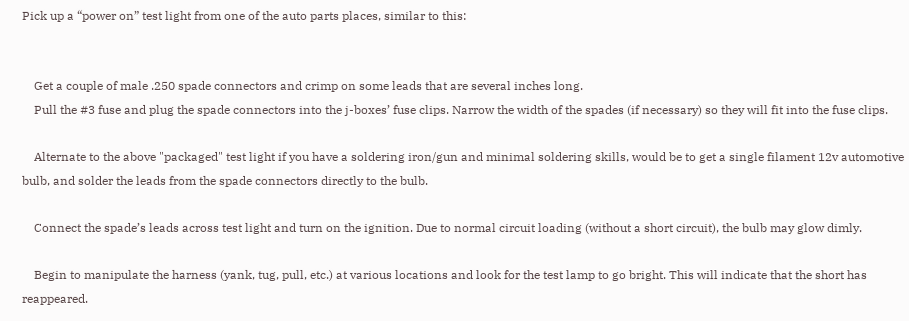Pick up a “power on” test light from one of the auto parts places, similar to this:


    Get a couple of male .250 spade connectors and crimp on some leads that are several inches long.
    Pull the #3 fuse and plug the spade connectors into the j-boxes’ fuse clips. Narrow the width of the spades (if necessary) so they will fit into the fuse clips.

    Alternate to the above "packaged" test light if you have a soldering iron/gun and minimal soldering skills, would be to get a single filament 12v automotive bulb, and solder the leads from the spade connectors directly to the bulb.

    Connect the spade’s leads across test light and turn on the ignition. Due to normal circuit loading (without a short circuit), the bulb may glow dimly.

    Begin to manipulate the harness (yank, tug, pull, etc.) at various locations and look for the test lamp to go bright. This will indicate that the short has reappeared.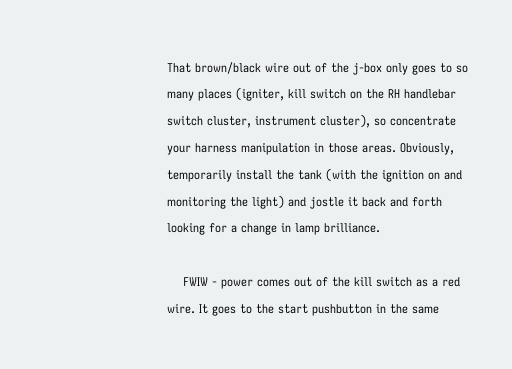That brown/black wire out of the j-box only goes to so many places (igniter, kill switch on the RH handlebar switch cluster, instrument cluster), so concentrate your harness manipulation in those areas. Obviously, temporarily install the tank (with the ignition on and monitoring the light) and jostle it back and forth looking for a change in lamp brilliance.

    FWIW - power comes out of the kill switch as a red wire. It goes to the start pushbutton in the same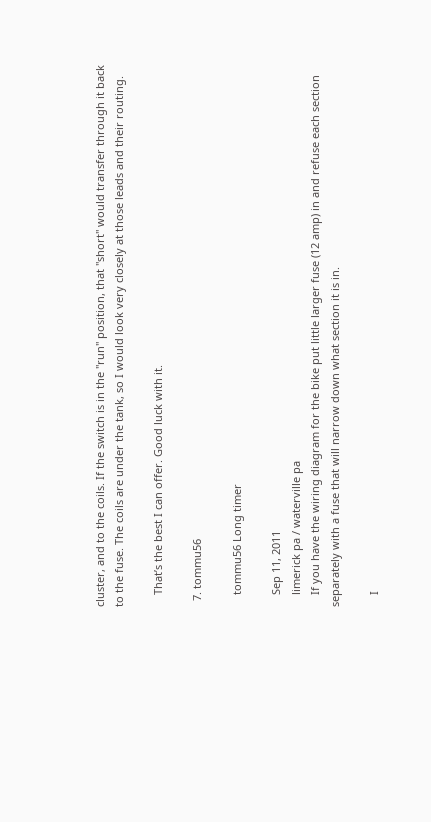cluster, and to the coils. If the switch is in the "run" position, that "short" would transfer through it back to the fuse. The coils are under the tank, so I would look very closely at those leads and their routing.

    That’s the best I can offer. Good luck with it.

  7. tommu56

    tommu56 Long timer

    Sep 11, 2011
    limerick pa / waterville pa
    If you have the wiring diagram for the bike put little larger fuse (12 amp) in and refuse each section separately with a fuse that will narrow down what section it is in.

    I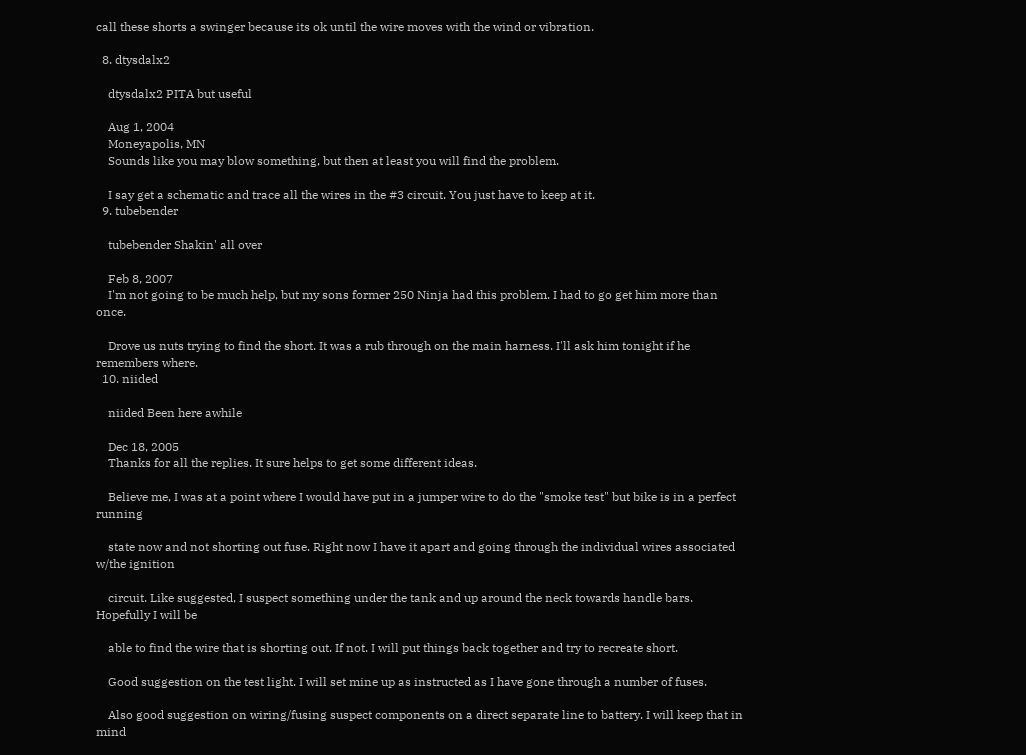call these shorts a swinger because its ok until the wire moves with the wind or vibration.

  8. dtysdalx2

    dtysdalx2 PITA but useful

    Aug 1, 2004
    Moneyapolis, MN
    Sounds like you may blow something, but then at least you will find the problem.

    I say get a schematic and trace all the wires in the #3 circuit. You just have to keep at it.
  9. tubebender

    tubebender Shakin' all over

    Feb 8, 2007
    I'm not going to be much help, but my sons former 250 Ninja had this problem. I had to go get him more than once.

    Drove us nuts trying to find the short. It was a rub through on the main harness. I'll ask him tonight if he remembers where.
  10. niided

    niided Been here awhile

    Dec 18, 2005
    Thanks for all the replies. It sure helps to get some different ideas.

    Believe me, I was at a point where I would have put in a jumper wire to do the "smoke test" but bike is in a perfect running

    state now and not shorting out fuse. Right now I have it apart and going through the individual wires associated w/the ignition

    circuit. Like suggested, I suspect something under the tank and up around the neck towards handle bars. Hopefully I will be

    able to find the wire that is shorting out. If not. I will put things back together and try to recreate short.

    Good suggestion on the test light. I will set mine up as instructed as I have gone through a number of fuses.

    Also good suggestion on wiring/fusing suspect components on a direct separate line to battery. I will keep that in mind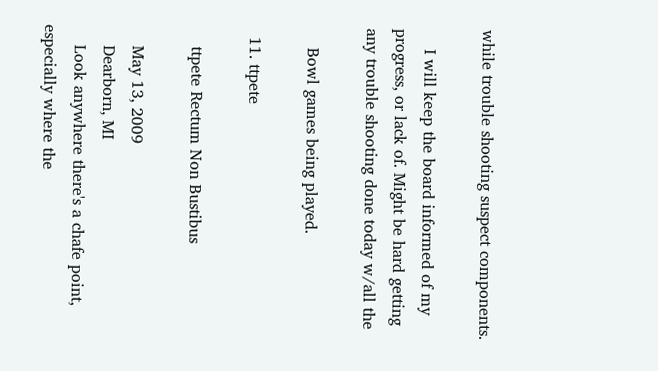while trouble shooting suspect components.

    I will keep the board informed of my progress, or lack of. Might be hard getting any trouble shooting done today w/all the

    Bowl games being played.

  11. ttpete

    ttpete Rectum Non Bustibus

    May 13, 2009
    Dearborn, MI
    Look anywhere there's a chafe point, especially where the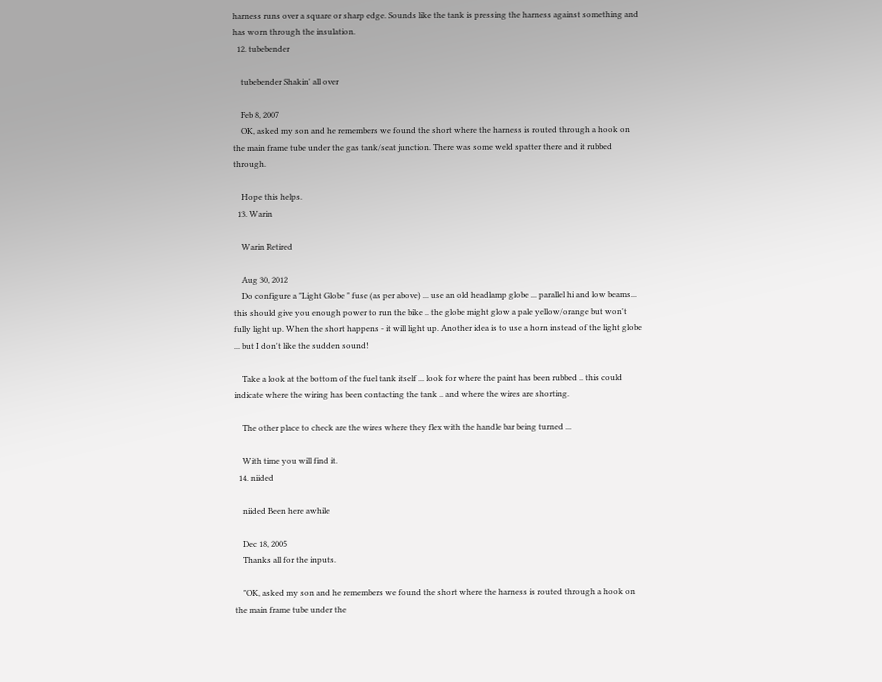harness runs over a square or sharp edge. Sounds like the tank is pressing the harness against something and has worn through the insulation.
  12. tubebender

    tubebender Shakin' all over

    Feb 8, 2007
    OK, asked my son and he remembers we found the short where the harness is routed through a hook on the main frame tube under the gas tank/seat junction. There was some weld spatter there and it rubbed through.

    Hope this helps.
  13. Warin

    Warin Retired

    Aug 30, 2012
    Do configure a "Light Globe " fuse (as per above) ... use an old headlamp globe ... parallel hi and low beams... this should give you enough power to run the bike .. the globe might glow a pale yellow/orange but won't fully light up. When the short happens - it will light up. Another idea is to use a horn instead of the light globe ... but I don't like the sudden sound!

    Take a look at the bottom of the fuel tank itself ... look for where the paint has been rubbed .. this could indicate where the wiring has been contacting the tank .. and where the wires are shorting.

    The other place to check are the wires where they flex with the handle bar being turned ...

    With time you will find it.
  14. niided

    niided Been here awhile

    Dec 18, 2005
    Thanks all for the inputs.

    "OK, asked my son and he remembers we found the short where the harness is routed through a hook on the main frame tube under the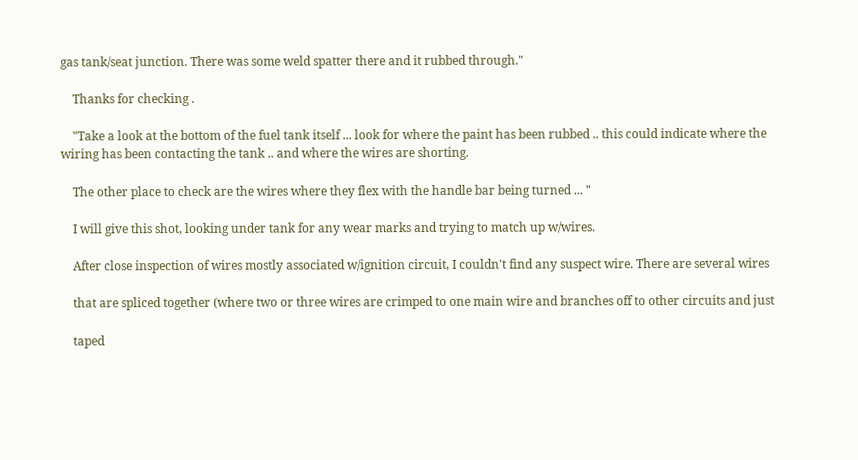gas tank/seat junction. There was some weld spatter there and it rubbed through."

    Thanks for checking .

    "Take a look at the bottom of the fuel tank itself ... look for where the paint has been rubbed .. this could indicate where the wiring has been contacting the tank .. and where the wires are shorting.

    The other place to check are the wires where they flex with the handle bar being turned ... "

    I will give this shot, looking under tank for any wear marks and trying to match up w/wires.

    After close inspection of wires mostly associated w/ignition circuit, I couldn't find any suspect wire. There are several wires

    that are spliced together (where two or three wires are crimped to one main wire and branches off to other circuits and just

    taped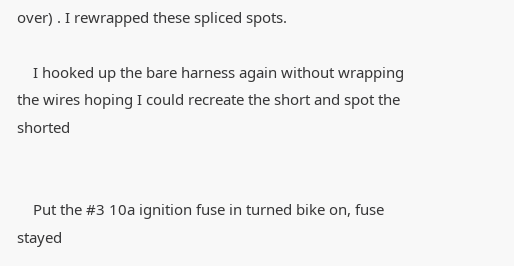over) . I rewrapped these spliced spots.

    I hooked up the bare harness again without wrapping the wires hoping I could recreate the short and spot the shorted


    Put the #3 10a ignition fuse in turned bike on, fuse stayed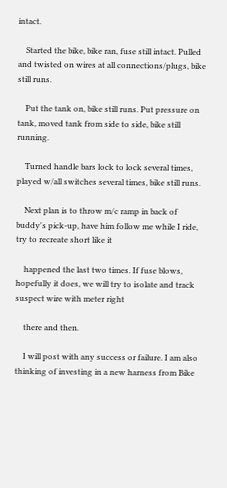intact.

    Started the bike, bike ran, fuse still intact. Pulled and twisted on wires at all connections/plugs, bike still runs.

    Put the tank on, bike still runs. Put pressure on tank, moved tank from side to side, bike still running.

    Turned handle bars lock to lock several times, played w/all switches several times, bike still runs.

    Next plan is to throw m/c ramp in back of buddy's pick-up, have him follow me while I ride, try to recreate short like it

    happened the last two times. If fuse blows, hopefully it does, we will try to isolate and track suspect wire with meter right

    there and then.

    I will post with any success or failure. I am also thinking of investing in a new harness from Bike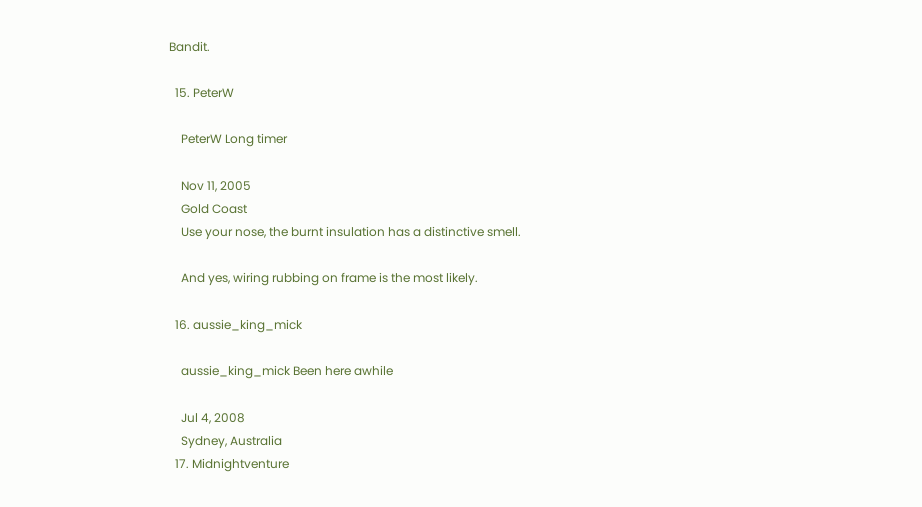Bandit.

  15. PeterW

    PeterW Long timer

    Nov 11, 2005
    Gold Coast
    Use your nose, the burnt insulation has a distinctive smell.

    And yes, wiring rubbing on frame is the most likely.

  16. aussie_king_mick

    aussie_king_mick Been here awhile

    Jul 4, 2008
    Sydney, Australia
  17. Midnightventure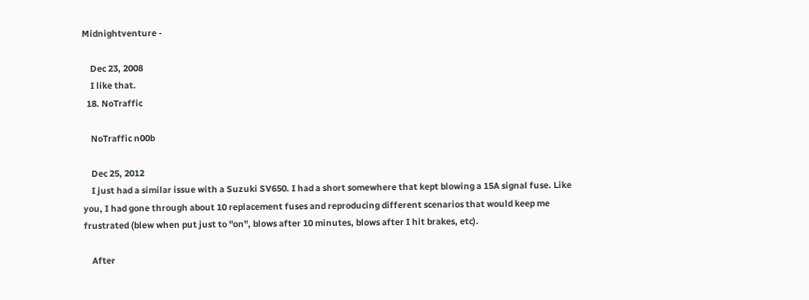Midnightventure -

    Dec 23, 2008
    I like that.
  18. NoTraffic

    NoTraffic n00b

    Dec 25, 2012
    I just had a similar issue with a Suzuki SV650. I had a short somewhere that kept blowing a 15A signal fuse. Like you, I had gone through about 10 replacement fuses and reproducing different scenarios that would keep me frustrated (blew when put just to "on", blows after 10 minutes, blows after I hit brakes, etc).

    After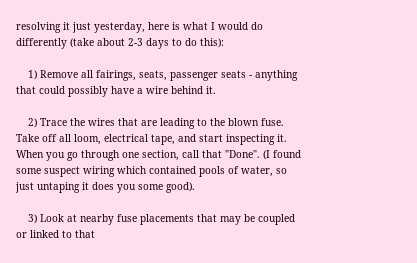resolving it just yesterday, here is what I would do differently (take about 2-3 days to do this):

    1) Remove all fairings, seats, passenger seats - anything that could possibly have a wire behind it.

    2) Trace the wires that are leading to the blown fuse. Take off all loom, electrical tape, and start inspecting it. When you go through one section, call that "Done". (I found some suspect wiring which contained pools of water, so just untaping it does you some good).

    3) Look at nearby fuse placements that may be coupled or linked to that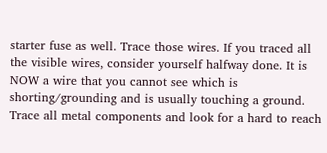starter fuse as well. Trace those wires. If you traced all the visible wires, consider yourself halfway done. It is NOW a wire that you cannot see which is shorting/grounding and is usually touching a ground. Trace all metal components and look for a hard to reach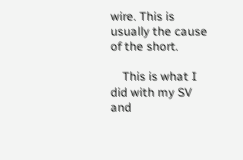wire. This is usually the cause of the short.

    This is what I did with my SV and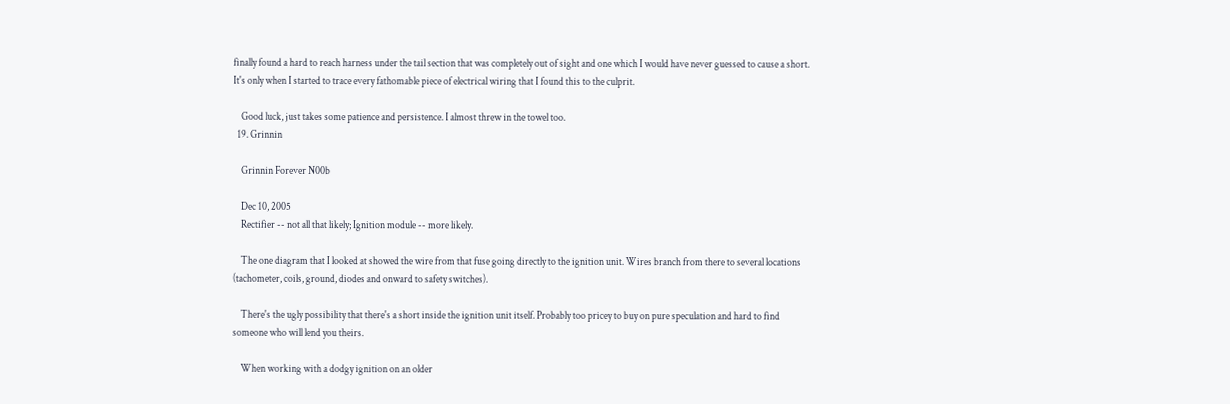finally found a hard to reach harness under the tail section that was completely out of sight and one which I would have never guessed to cause a short. It's only when I started to trace every fathomable piece of electrical wiring that I found this to the culprit.

    Good luck, just takes some patience and persistence. I almost threw in the towel too.
  19. Grinnin

    Grinnin Forever N00b

    Dec 10, 2005
    Rectifier -- not all that likely; Ignition module -- more likely.

    The one diagram that I looked at showed the wire from that fuse going directly to the ignition unit. Wires branch from there to several locations (tachometer, coils, ground, diodes and onward to safety switches).

    There's the ugly possibility that there's a short inside the ignition unit itself. Probably too pricey to buy on pure speculation and hard to find someone who will lend you theirs.

    When working with a dodgy ignition on an older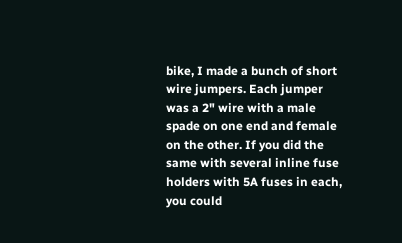bike, I made a bunch of short wire jumpers. Each jumper was a 2" wire with a male spade on one end and female on the other. If you did the same with several inline fuse holders with 5A fuses in each, you could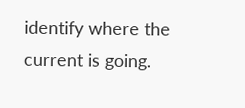identify where the current is going.